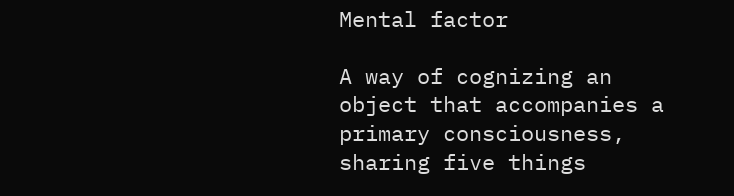Mental factor

A way of cognizing an object that accompanies a primary consciousness, sharing five things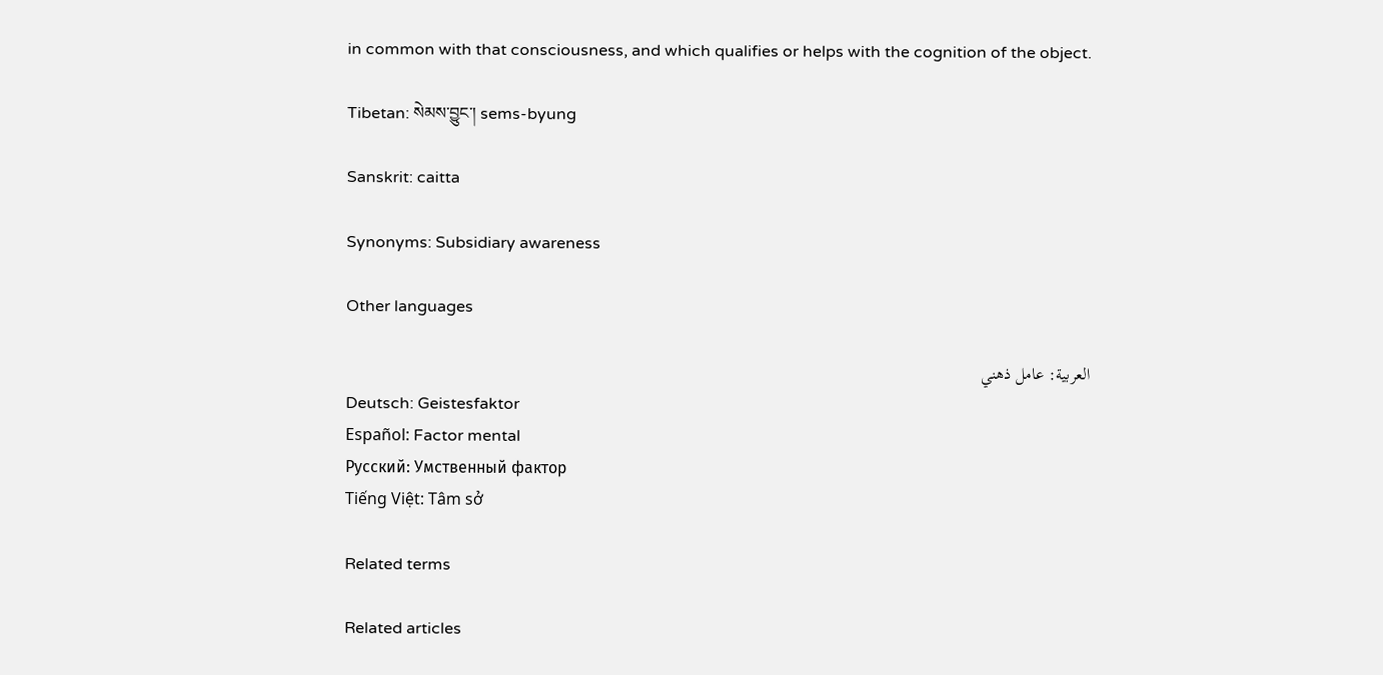in common with that consciousness, and which qualifies or helps with the cognition of the object.

Tibetan: སེམས་བྱུང་། sems-byung

Sanskrit: caitta

Synonyms: Subsidiary awareness

Other languages

العربية: عامل ذهني
Deutsch: Geistesfaktor
Español: Factor mental
Русский: Умственный фактор
Tiếng Việt: Tâm sở

Related terms

Related articles